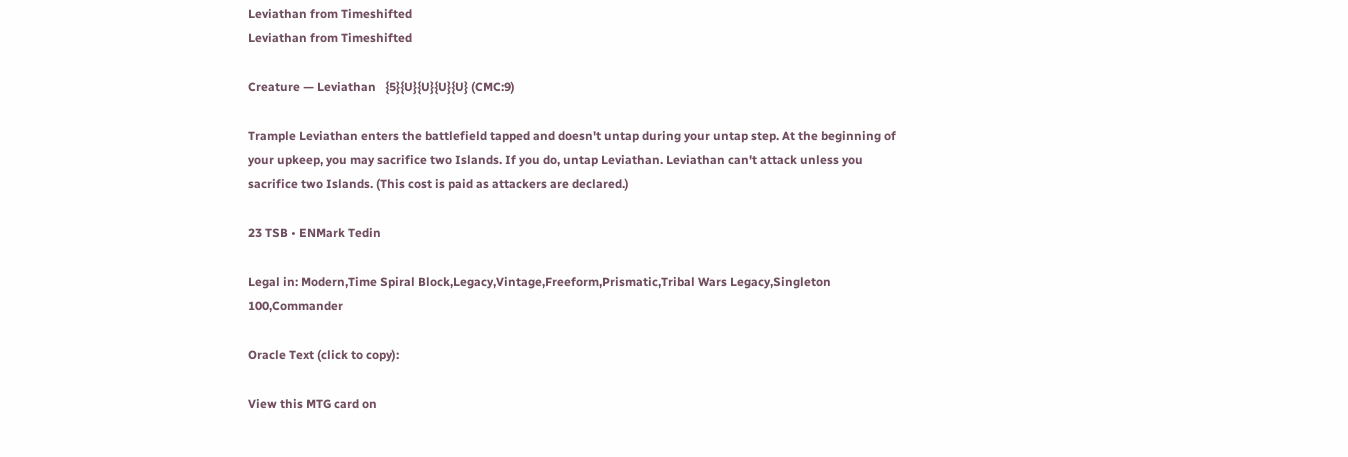Leviathan from Timeshifted
Leviathan from Timeshifted

Creature — Leviathan   {5}{U}{U}{U}{U} (CMC:9)

Trample Leviathan enters the battlefield tapped and doesn't untap during your untap step. At the beginning of your upkeep, you may sacrifice two Islands. If you do, untap Leviathan. Leviathan can't attack unless you sacrifice two Islands. (This cost is paid as attackers are declared.)

23 TSB • ENMark Tedin

Legal in: Modern,Time Spiral Block,Legacy,Vintage,Freeform,Prismatic,Tribal Wars Legacy,Singleton 100,Commander

Oracle Text (click to copy):

View this MTG card on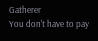Gatherer
You don't have to pay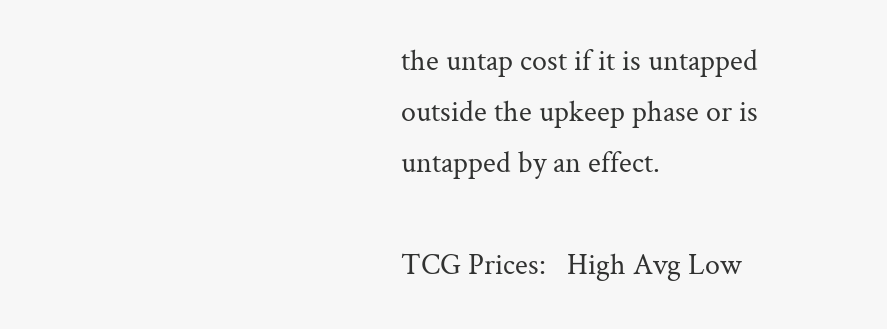the untap cost if it is untapped outside the upkeep phase or is untapped by an effect.

TCG Prices:   High Avg Low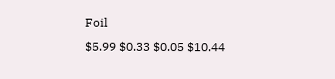Foil
$5.99 $0.33 $0.05 $10.44